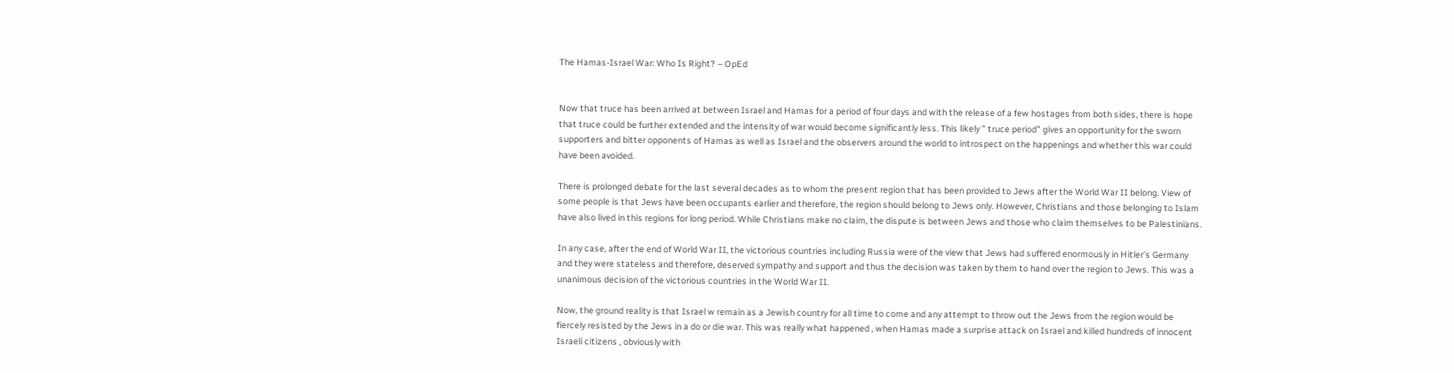The Hamas-Israel War: Who Is Right? – OpEd


Now that truce has been arrived at between Israel and Hamas for a period of four days and with the release of a few hostages from both sides, there is hope that truce could be further extended and the intensity of war would become significantly less. This likely ” truce period” gives an opportunity for the sworn supporters and bitter opponents of Hamas as well as Israel and the observers around the world to introspect on the happenings and whether this war could have been avoided.

There is prolonged debate for the last several decades as to whom the present region that has been provided to Jews after the World War II belong. View of some people is that Jews have been occupants earlier and therefore, the region should belong to Jews only. However, Christians and those belonging to Islam have also lived in this regions for long period. While Christians make no claim, the dispute is between Jews and those who claim themselves to be Palestinians.

In any case, after the end of World War II, the victorious countries including Russia were of the view that Jews had suffered enormously in Hitler’s Germany and they were stateless and therefore, deserved sympathy and support and thus the decision was taken by them to hand over the region to Jews. This was a unanimous decision of the victorious countries in the World War II.

Now, the ground reality is that Israel w remain as a Jewish country for all time to come and any attempt to throw out the Jews from the region would be fiercely resisted by the Jews in a do or die war. This was really what happened , when Hamas made a surprise attack on Israel and killed hundreds of innocent Israeli citizens , obviously with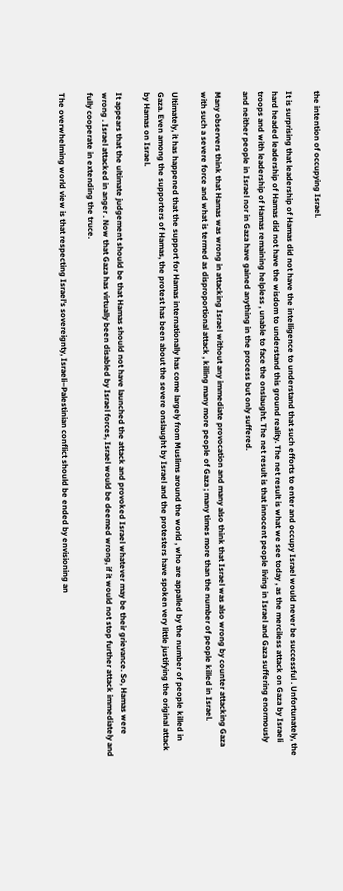the intention of occupying Israel.

It is surprising that leadership of Hamas did not have the intelligence to understand that such efforts to enter and occupy Israel would never be successful . Unfortunately, the hard headed leadership of Hamas did not have the wisdom to understand this ground reality. The net result is what we see today , as the merciless attack on Gaza by Israeli troops and with leadership of Hamas remaining helpless , unable to face the onslaught. The net result is that innocent people living in Israel and Gaza suffering enormously and neither people in Israel nor in Gaza have gained anything in the process but only suffered.

Many observers think that Hamas was wrong in attacking Israel without any immediate provocation and many also think that Israel was also wrong by counter attacking Gaza with such a severe force and what is termed as disproportional attack , killing many more people of Gaza ; many times more than the number of people killed in Israel.

Ultimately, it has happened that the support for Hamas internationally has come largely from Muslims around the world , who are appalled by the number of people killed in Gaza. Even among the supporters of Hamas, the protest has been about the severe onslaught by Israel and the protesters have spoken very little justifying the original attack by Hamas on Israel.

It appears that the ultimate judgement should be that Hamas should not have launched the attack and provoked Israel whatever may be their grievance. So, Hamas were wrong . Israel attacked in anger . Now that Gaza has virtually been disabled by Israel forces, Israel would be deemed wrong, if it would not stop further attack immediately and fully cooperate in extending the truce.

The overwhelming world view is that respecting Israel’s sovereignty, Israeli–Palestinian conflict should be ended by envisioning an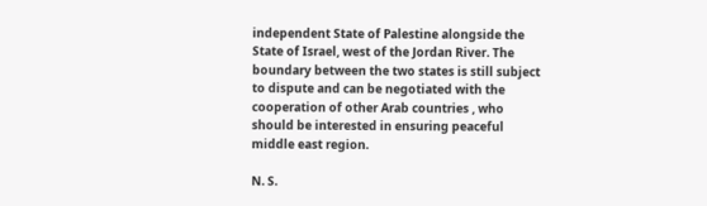independent State of Palestine alongside the State of Israel, west of the Jordan River. The boundary between the two states is still subject to dispute and can be negotiated with the cooperation of other Arab countries , who should be interested in ensuring peaceful middle east region.

N. S.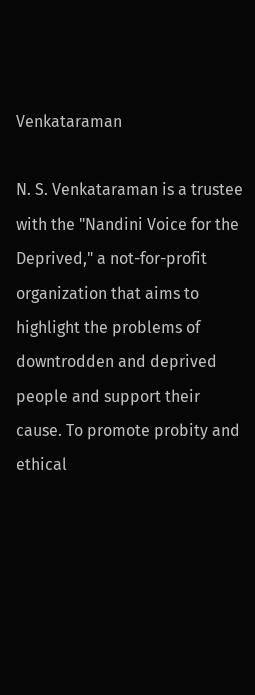Venkataraman

N. S. Venkataraman is a trustee with the "Nandini Voice for the Deprived," a not-for-profit organization that aims to highlight the problems of downtrodden and deprived people and support their cause. To promote probity and ethical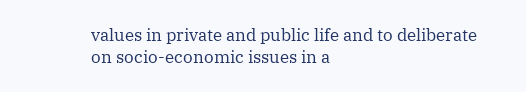values in private and public life and to deliberate on socio-economic issues in a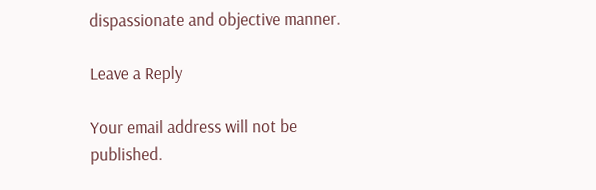dispassionate and objective manner.

Leave a Reply

Your email address will not be published.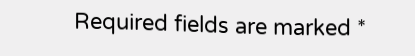Required fields are marked *